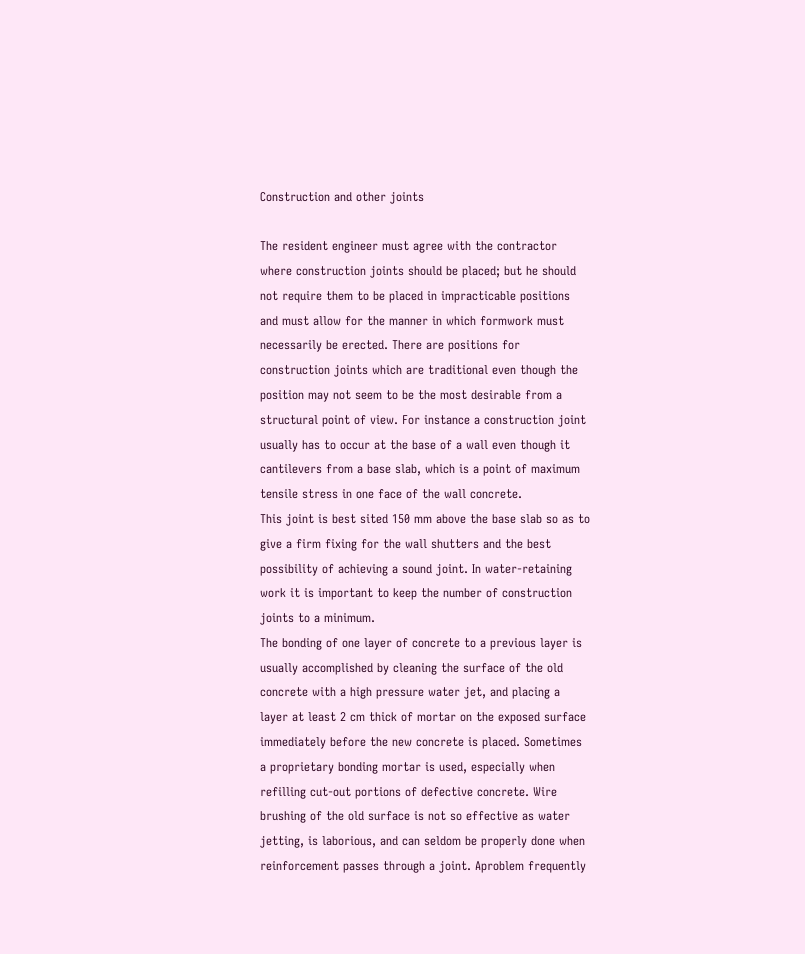Construction and other joints

The resident engineer must agree with the contractor where construction joints should be placed; but he should not require them to be placed in impracticable positions and must allow for the manner in which formwork must necessarily be erected. There are positions for construction joints which are traditional even though the position may not seem to be the most desirable from a structural point of view. For instance a construction joint usually has to occur at the base of a wall even though it cantilevers from a base slab, which is a point of maximum tensile stress in one face of the wall concrete.
This joint is best sited 150 mm above the base slab so as to give a firm fixing for the wall shutters and the best possibility of achieving a sound joint. In water-retaining work it is important to keep the number of construction joints to a minimum.
The bonding of one layer of concrete to a previous layer is usually accomplished by cleaning the surface of the old concrete with a high pressure water jet, and placing a layer at least 2 cm thick of mortar on the exposed surface immediately before the new concrete is placed. Sometimes a proprietary bonding mortar is used, especially when refilling cut-out portions of defective concrete. Wire brushing of the old surface is not so effective as water jetting, is laborious, and can seldom be properly done when reinforcement passes through a joint. Aproblem frequently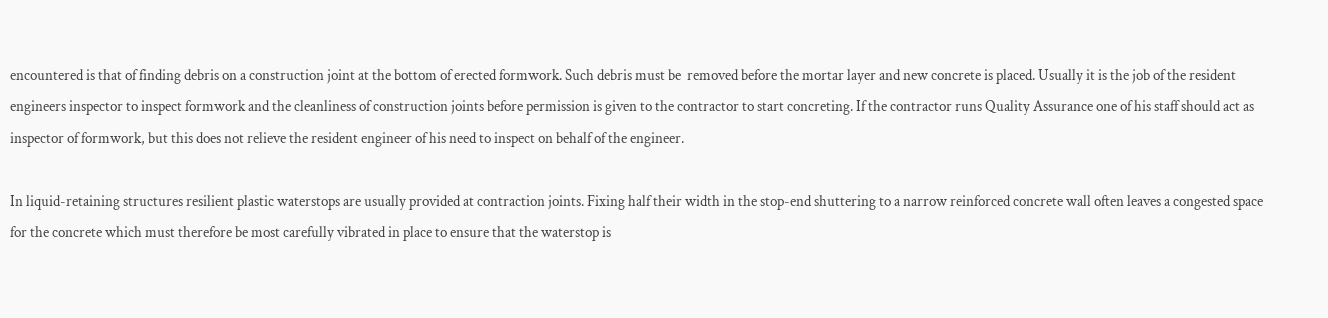encountered is that of finding debris on a construction joint at the bottom of erected formwork. Such debris must be  removed before the mortar layer and new concrete is placed. Usually it is the job of the resident engineers inspector to inspect formwork and the cleanliness of construction joints before permission is given to the contractor to start concreting. If the contractor runs Quality Assurance one of his staff should act as inspector of formwork, but this does not relieve the resident engineer of his need to inspect on behalf of the engineer.

In liquid-retaining structures resilient plastic waterstops are usually provided at contraction joints. Fixing half their width in the stop-end shuttering to a narrow reinforced concrete wall often leaves a congested space for the concrete which must therefore be most carefully vibrated in place to ensure that the waterstop is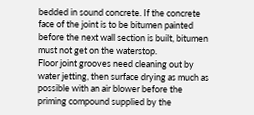bedded in sound concrete. If the concrete face of the joint is to be bitumen painted before the next wall section is built, bitumen must not get on the waterstop.
Floor joint grooves need cleaning out by water jetting, then surface drying as much as possible with an air blower before the priming compound supplied by the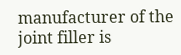manufacturer of the joint filler is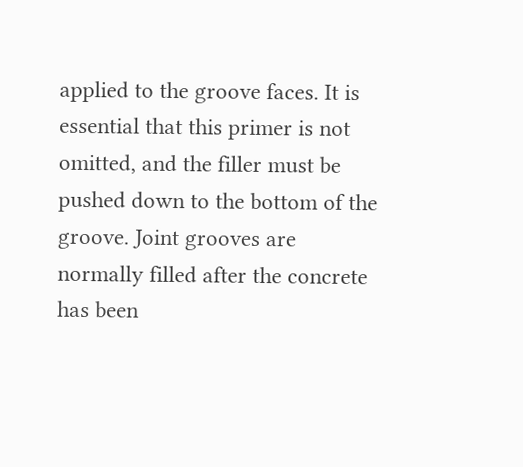applied to the groove faces. It is essential that this primer is not omitted, and the filler must be pushed down to the bottom of the groove. Joint grooves are normally filled after the concrete has been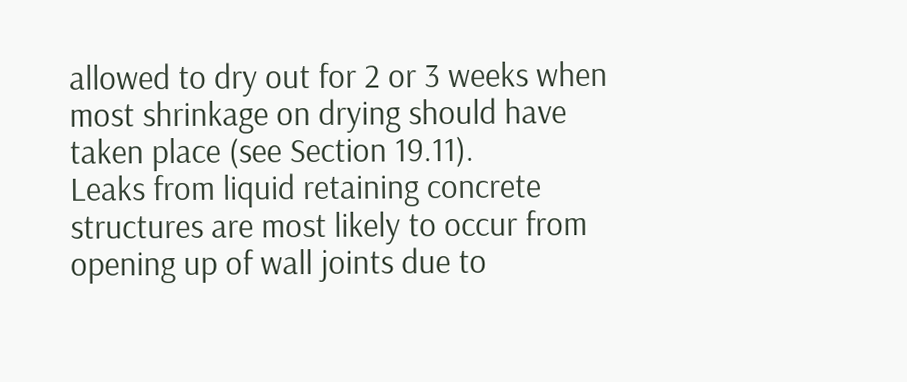allowed to dry out for 2 or 3 weeks when most shrinkage on drying should have taken place (see Section 19.11).
Leaks from liquid retaining concrete structures are most likely to occur from opening up of wall joints due to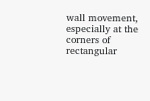wall movement, especially at the corners of rectangular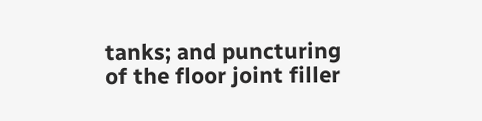tanks; and puncturing of the floor joint filler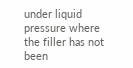under liquid pressure where the filler has not been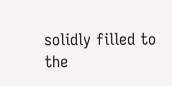solidly filled to the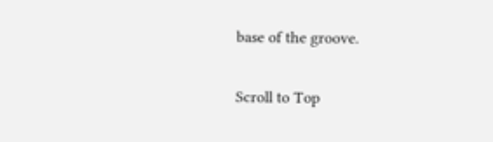base of the groove.

Scroll to Top